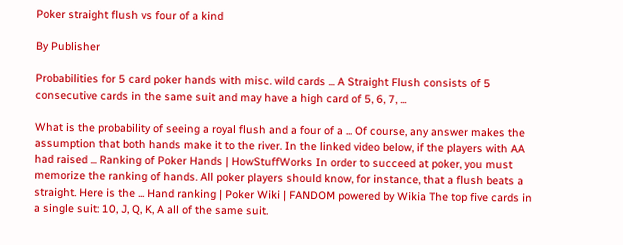Poker straight flush vs four of a kind

By Publisher

Probabilities for 5 card poker hands with misc. wild cards ... A Straight Flush consists of 5 consecutive cards in the same suit and may have a high card of 5, 6, 7, ...

What is the probability of seeing a royal flush and a four of a ... Of course, any answer makes the assumption that both hands make it to the river. In the linked video below, if the players with AA had raised ... Ranking of Poker Hands | HowStuffWorks In order to succeed at poker, you must memorize the ranking of hands. All poker players should know, for instance, that a flush beats a straight. Here is the ... Hand ranking | Poker Wiki | FANDOM powered by Wikia The top five cards in a single suit: 10, J, Q, K, A all of the same suit.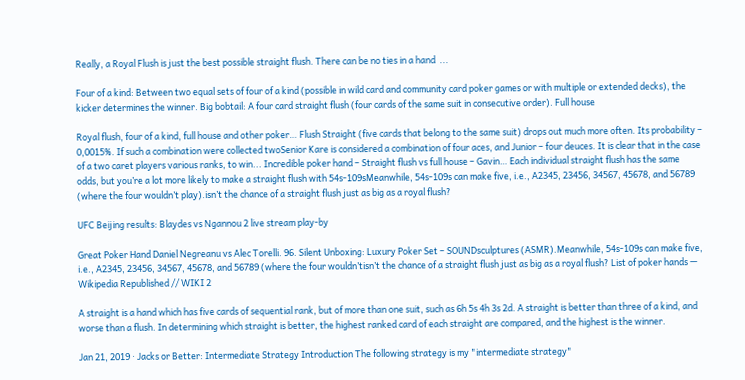Really, a Royal Flush is just the best possible straight flush. There can be no ties in a hand  ...

Four of a kind: Between two equal sets of four of a kind (possible in wild card and community card poker games or with multiple or extended decks), the kicker determines the winner. Big bobtail: A four card straight flush (four cards of the same suit in consecutive order). Full house

Royal flush, four of a kind, full house and other poker… Flush Straight (five cards that belong to the same suit) drops out much more often. Its probability – 0,0015%. If such a combination were collected twoSenior Kare is considered a combination of four aces, and Junior – four deuces. It is clear that in the case of a two caret players various ranks, to win... Incredible poker hand – Straight flush vs full house – Gavin… Each individual straight flush has the same odds, but you’re a lot more likely to make a straight flush with 54s-109sMeanwhile, 54s-109s can make five, i.e., A2345, 23456, 34567, 45678, and 56789 (where the four wouldn’t play).isn’t the chance of a straight flush just as big as a royal flush?

UFC Beijing results: Blaydes vs Ngannou 2 live stream play-by

Great Poker Hand Daniel Negreanu vs Alec Torelli. 96. Silent Unboxing: Luxury Poker Set – SOUNDsculptures (ASMR).Meanwhile, 54s-109s can make five, i.e., A2345, 23456, 34567, 45678, and 56789 (where the four wouldn’tisn’t the chance of a straight flush just as big as a royal flush? List of poker hands — Wikipedia Republished // WIKI 2

A straight is a hand which has five cards of sequential rank, but of more than one suit, such as 6h 5s 4h 3s 2d. A straight is better than three of a kind, and worse than a flush. In determining which straight is better, the highest ranked card of each straight are compared, and the highest is the winner.

Jan 21, 2019 · Jacks or Better: Intermediate Strategy Introduction The following strategy is my "intermediate strategy"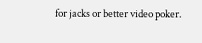for jacks or better video poker.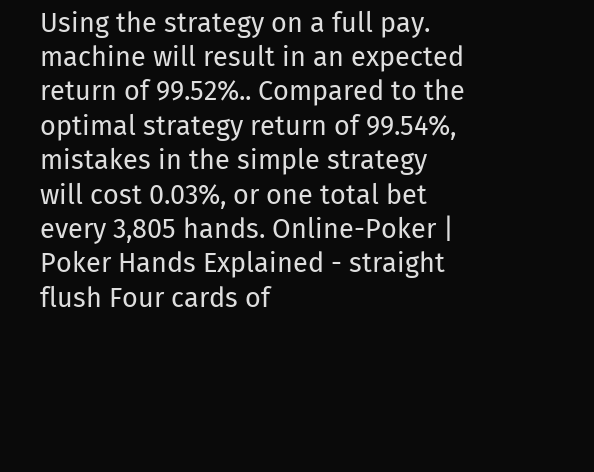Using the strategy on a full pay. machine will result in an expected return of 99.52%.. Compared to the optimal strategy return of 99.54%, mistakes in the simple strategy will cost 0.03%, or one total bet every 3,805 hands. Online-Poker | Poker Hands Explained - straight flush Four cards of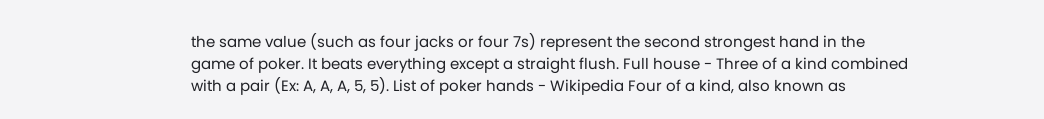the same value (such as four jacks or four 7s) represent the second strongest hand in the game of poker. It beats everything except a straight flush. Full house - Three of a kind combined with a pair (Ex: A, A, A, 5, 5). List of poker hands - Wikipedia Four of a kind, also known as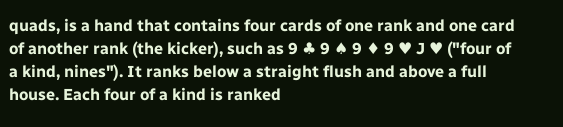quads, is a hand that contains four cards of one rank and one card of another rank (the kicker), such as 9 ♣ 9 ♠ 9 ♦ 9 ♥ J ♥ ("four of a kind, nines"). It ranks below a straight flush and above a full house. Each four of a kind is ranked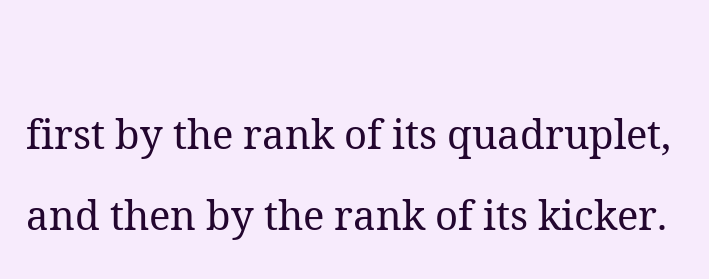first by the rank of its quadruplet, and then by the rank of its kicker.